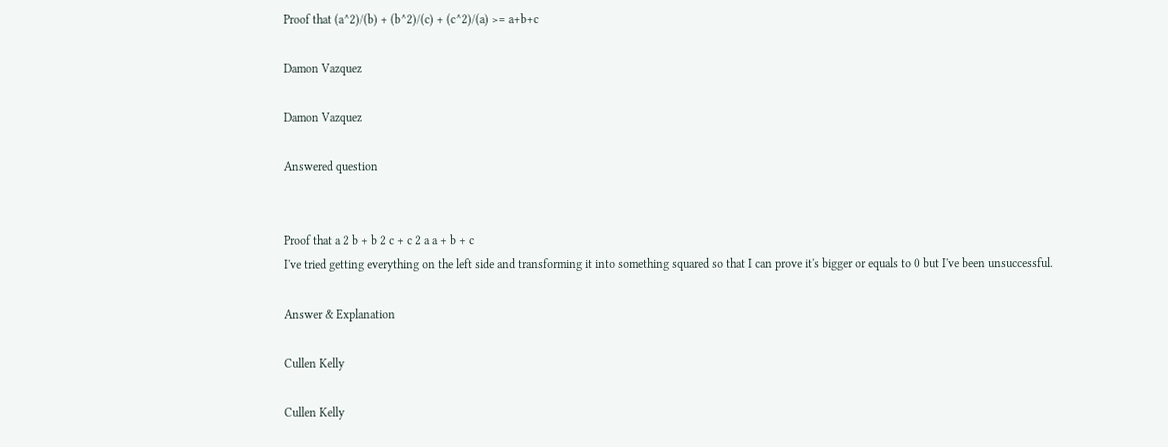Proof that (a^2)/(b) + (b^2)/(c) + (c^2)/(a) >= a+b+c

Damon Vazquez

Damon Vazquez

Answered question


Proof that a 2 b + b 2 c + c 2 a a + b + c
I've tried getting everything on the left side and transforming it into something squared so that I can prove it's bigger or equals to 0 but I've been unsuccessful.

Answer & Explanation

Cullen Kelly

Cullen Kelly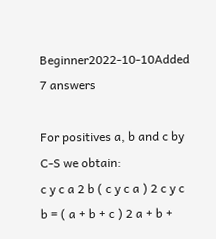Beginner2022-10-10Added 7 answers

For positives a, b and c by C-S we obtain:
c y c a 2 b ( c y c a ) 2 c y c b = ( a + b + c ) 2 a + b +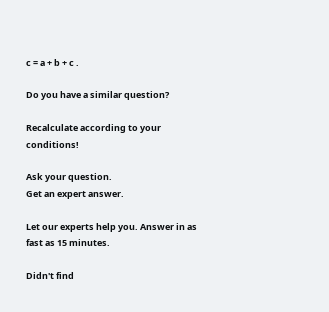c = a + b + c .

Do you have a similar question?

Recalculate according to your conditions!

Ask your question.
Get an expert answer.

Let our experts help you. Answer in as fast as 15 minutes.

Didn't find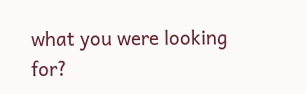what you were looking for?